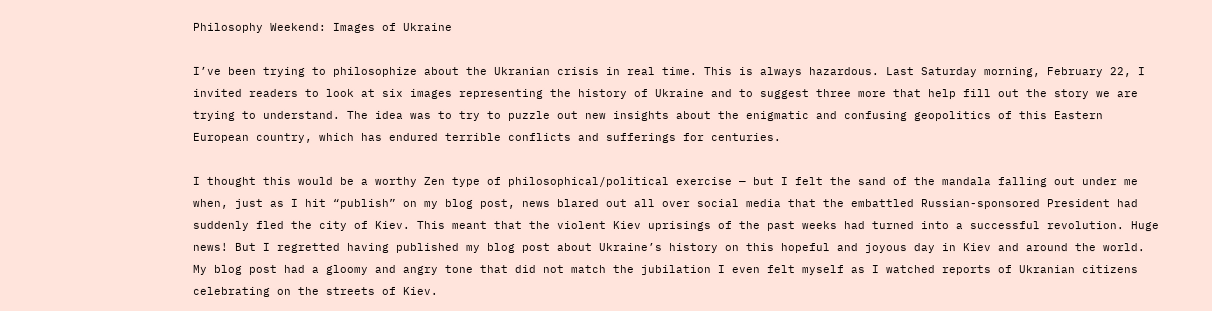Philosophy Weekend: Images of Ukraine

I’ve been trying to philosophize about the Ukranian crisis in real time. This is always hazardous. Last Saturday morning, February 22, I invited readers to look at six images representing the history of Ukraine and to suggest three more that help fill out the story we are trying to understand. The idea was to try to puzzle out new insights about the enigmatic and confusing geopolitics of this Eastern European country, which has endured terrible conflicts and sufferings for centuries.

I thought this would be a worthy Zen type of philosophical/political exercise — but I felt the sand of the mandala falling out under me when, just as I hit “publish” on my blog post, news blared out all over social media that the embattled Russian-sponsored President had suddenly fled the city of Kiev. This meant that the violent Kiev uprisings of the past weeks had turned into a successful revolution. Huge news! But I regretted having published my blog post about Ukraine’s history on this hopeful and joyous day in Kiev and around the world. My blog post had a gloomy and angry tone that did not match the jubilation I even felt myself as I watched reports of Ukranian citizens celebrating on the streets of Kiev.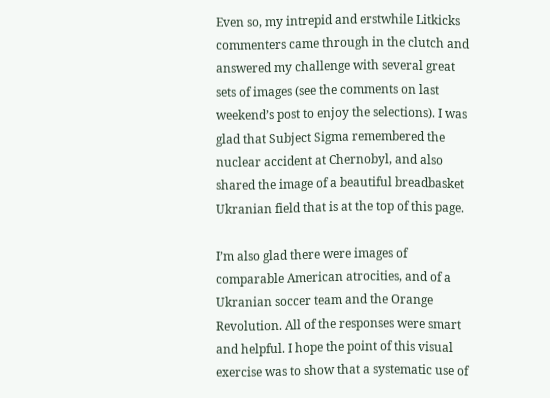Even so, my intrepid and erstwhile Litkicks commenters came through in the clutch and answered my challenge with several great sets of images (see the comments on last weekend’s post to enjoy the selections). I was glad that Subject Sigma remembered the nuclear accident at Chernobyl, and also shared the image of a beautiful breadbasket Ukranian field that is at the top of this page.

I’m also glad there were images of comparable American atrocities, and of a Ukranian soccer team and the Orange Revolution. All of the responses were smart and helpful. I hope the point of this visual exercise was to show that a systematic use of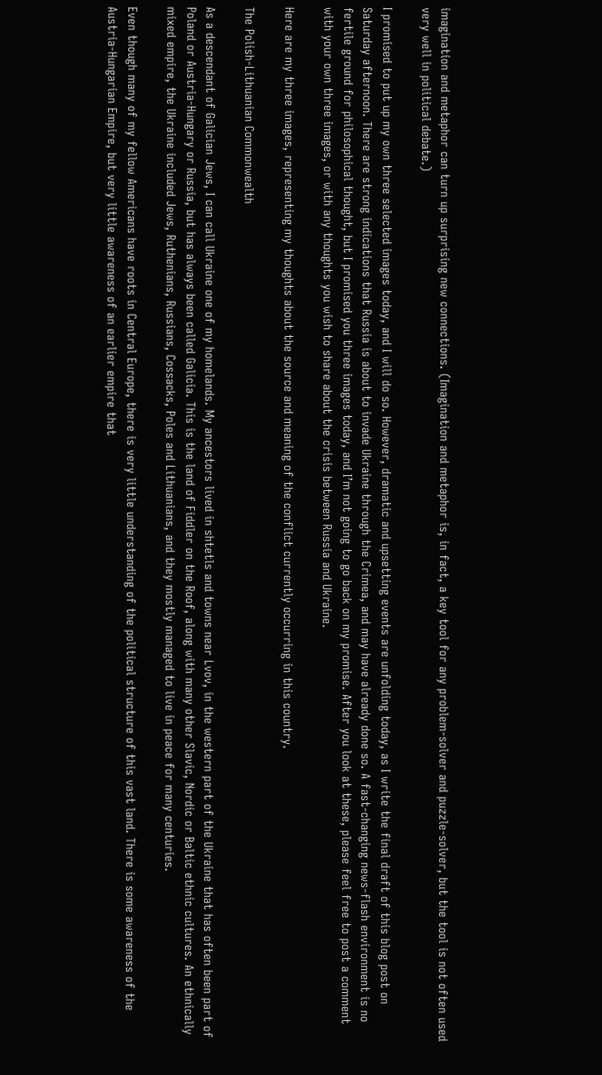imagination and metaphor can turn up surprising new connections. (Imagination and metaphor is, in fact, a key tool for any problem-solver and puzzle-solver, but the tool is not often used very well in political debate.)

I promised to put up my own three selected images today, and I will do so. However, dramatic and upsetting events are unfolding today, as I write the final draft of this blog post on Saturday afternoon. There are strong indications that Russia is about to invade Ukraine through the Crimea, and may have already done so. A fast-changing news-flash environment is no fertile ground for philosophical thought, but I promised you three images today, and I’m not going to go back on my promise. After you look at these, please feel free to post a comment with your own three images, or with any thoughts you wish to share about the crisis between Russia and Ukraine.

Here are my three images, representing my thoughts about the source and meaning of the conflict currently occurring in this country.

The Polish-Lithuanian Commonwealth

As a descendant of Galician Jews, I can call Ukraine one of my homelands. My ancestors lived in shtetls and towns near Lvov, in the western part of the Ukraine that has often been part of Poland or Austria-Hungary or Russia, but has always been called Galicia. This is the land of Fiddler on the Roof, along with many other Slavic, Nordic or Baltic ethnic cultures. An ethnically mixed empire, the Ukraine included Jews, Ruthenians, Russians, Cossacks, Poles and Lithuanians, and they mostly managed to live in peace for many centuries.

Even though many of my fellow Americans have roots in Central Europe, there is very little understanding of the political structure of this vast land. There is some awareness of the Austria-Hungarian Empire, but very little awareness of an earlier empire that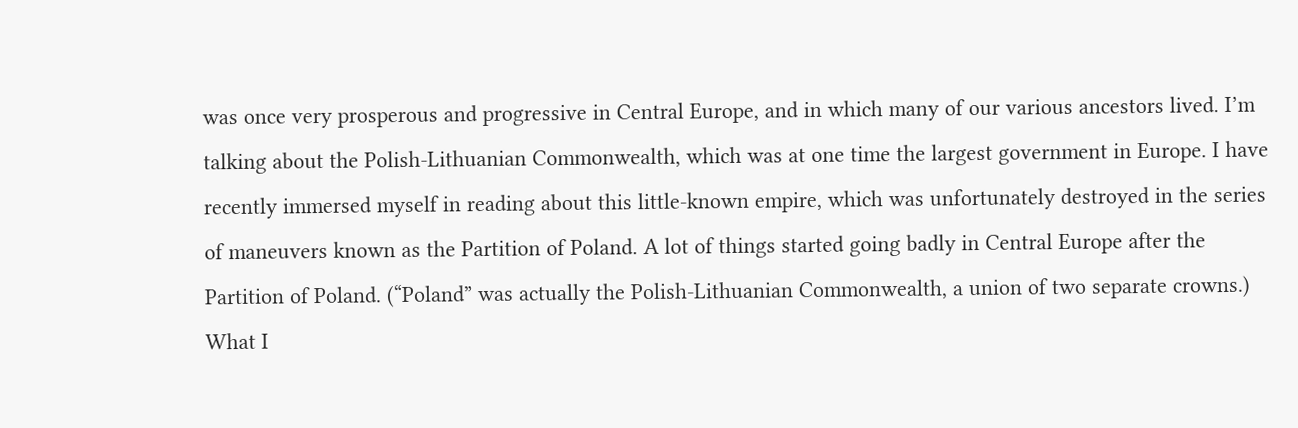was once very prosperous and progressive in Central Europe, and in which many of our various ancestors lived. I’m talking about the Polish-Lithuanian Commonwealth, which was at one time the largest government in Europe. I have recently immersed myself in reading about this little-known empire, which was unfortunately destroyed in the series of maneuvers known as the Partition of Poland. A lot of things started going badly in Central Europe after the Partition of Poland. (“Poland” was actually the Polish-Lithuanian Commonwealth, a union of two separate crowns.) What I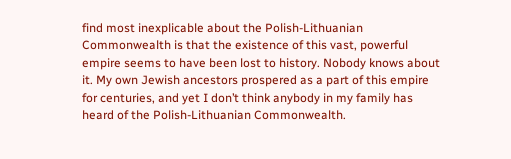find most inexplicable about the Polish-Lithuanian Commonwealth is that the existence of this vast, powerful empire seems to have been lost to history. Nobody knows about it. My own Jewish ancestors prospered as a part of this empire for centuries, and yet I don’t think anybody in my family has heard of the Polish-Lithuanian Commonwealth.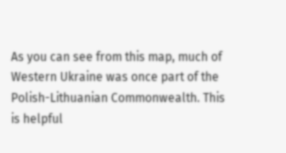As you can see from this map, much of Western Ukraine was once part of the Polish-Lithuanian Commonwealth. This is helpful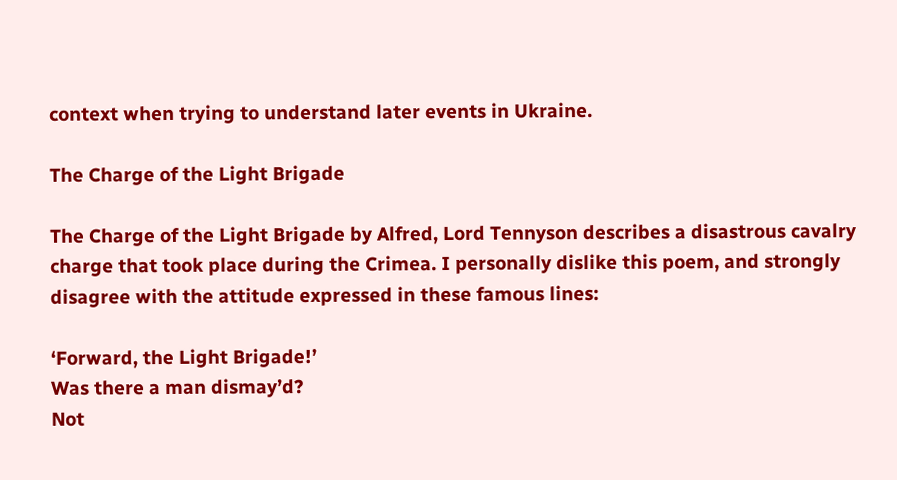context when trying to understand later events in Ukraine.

The Charge of the Light Brigade

The Charge of the Light Brigade by Alfred, Lord Tennyson describes a disastrous cavalry charge that took place during the Crimea. I personally dislike this poem, and strongly disagree with the attitude expressed in these famous lines:

‘Forward, the Light Brigade!’
Was there a man dismay’d?
Not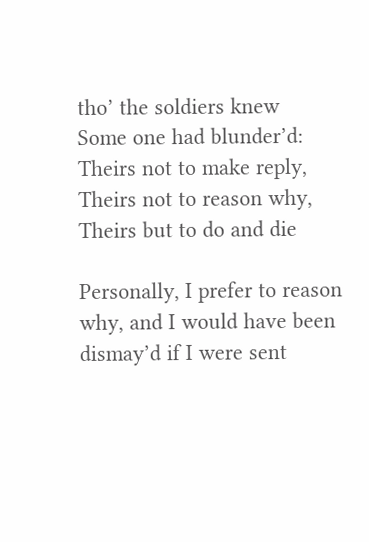tho’ the soldiers knew
Some one had blunder’d:
Theirs not to make reply,
Theirs not to reason why,
Theirs but to do and die

Personally, I prefer to reason why, and I would have been dismay’d if I were sent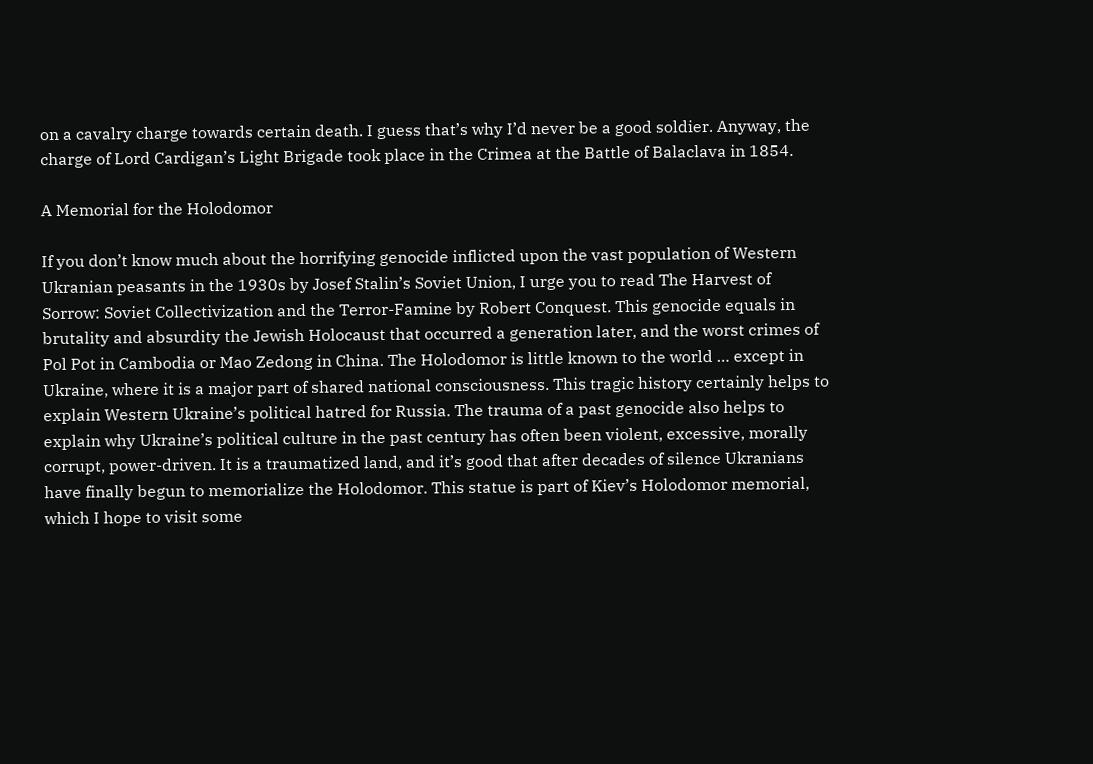on a cavalry charge towards certain death. I guess that’s why I’d never be a good soldier. Anyway, the charge of Lord Cardigan’s Light Brigade took place in the Crimea at the Battle of Balaclava in 1854.

A Memorial for the Holodomor

If you don’t know much about the horrifying genocide inflicted upon the vast population of Western Ukranian peasants in the 1930s by Josef Stalin’s Soviet Union, I urge you to read The Harvest of Sorrow: Soviet Collectivization and the Terror-Famine by Robert Conquest. This genocide equals in brutality and absurdity the Jewish Holocaust that occurred a generation later, and the worst crimes of Pol Pot in Cambodia or Mao Zedong in China. The Holodomor is little known to the world … except in Ukraine, where it is a major part of shared national consciousness. This tragic history certainly helps to explain Western Ukraine’s political hatred for Russia. The trauma of a past genocide also helps to explain why Ukraine’s political culture in the past century has often been violent, excessive, morally corrupt, power-driven. It is a traumatized land, and it’s good that after decades of silence Ukranians have finally begun to memorialize the Holodomor. This statue is part of Kiev’s Holodomor memorial, which I hope to visit some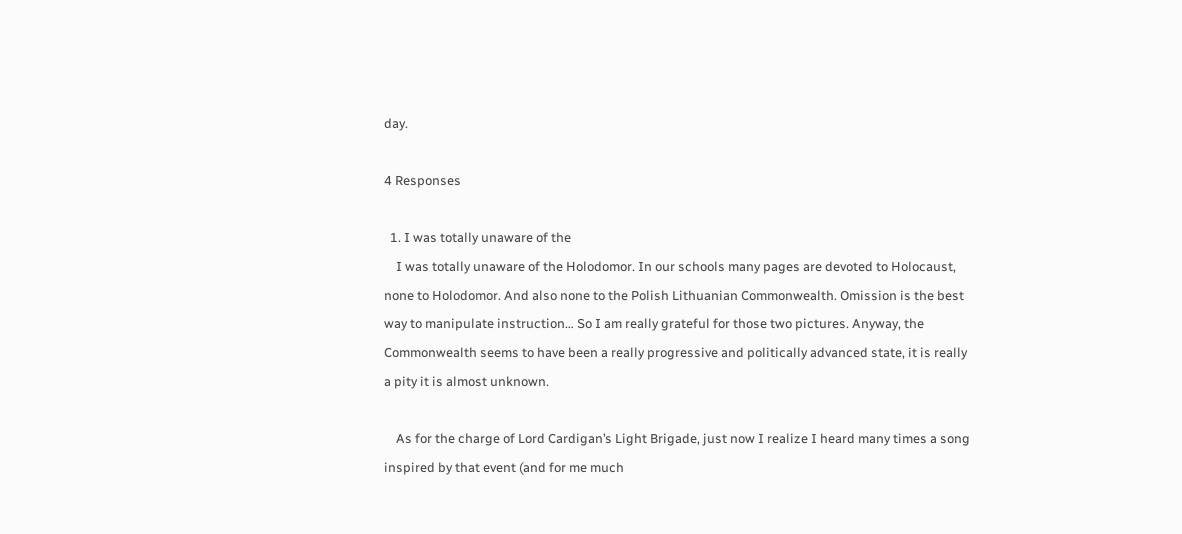day.

4 Responses

  1. I was totally unaware of the
    I was totally unaware of the Holodomor. In our schools many pages are devoted to Holocaust, none to Holodomor. And also none to the Polish Lithuanian Commonwealth. Omission is the best way to manipulate instruction… So I am really grateful for those two pictures. Anyway, the Commonwealth seems to have been a really progressive and politically advanced state, it is really a pity it is almost unknown.

    As for the charge of Lord Cardigan’s Light Brigade, just now I realize I heard many times a song inspired by that event (and for me much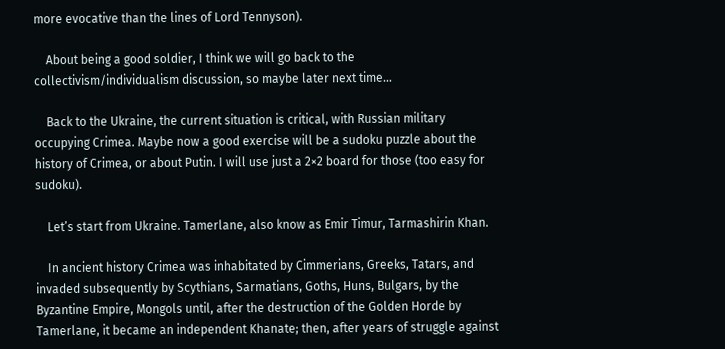more evocative than the lines of Lord Tennyson).

    About being a good soldier, I think we will go back to the collectivism/individualism discussion, so maybe later next time…

    Back to the Ukraine, the current situation is critical, with Russian military occupying Crimea. Maybe now a good exercise will be a sudoku puzzle about the history of Crimea, or about Putin. I will use just a 2×2 board for those (too easy for sudoku).

    Let’s start from Ukraine. Tamerlane, also know as Emir Timur, Tarmashirin Khan.

    In ancient history Crimea was inhabitated by Cimmerians, Greeks, Tatars, and invaded subsequently by Scythians, Sarmatians, Goths, Huns, Bulgars, by the Byzantine Empire, Mongols until, after the destruction of the Golden Horde by Tamerlane, it became an independent Khanate; then, after years of struggle against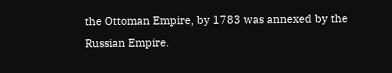the Ottoman Empire, by 1783 was annexed by the Russian Empire.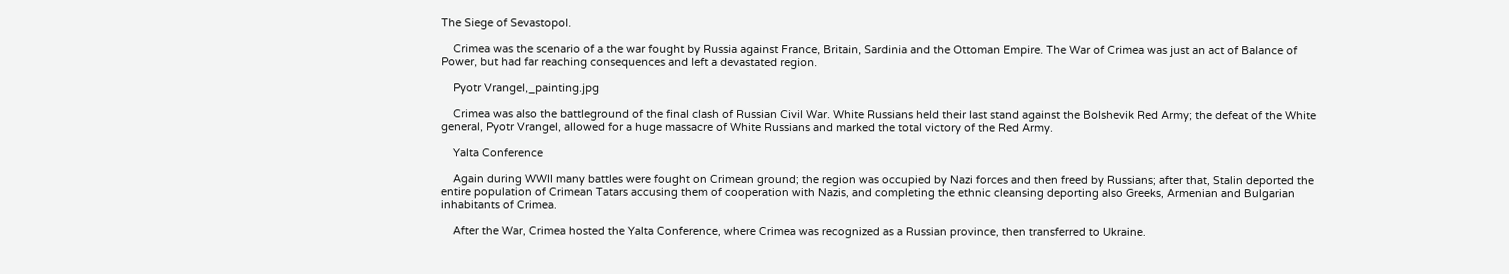The Siege of Sevastopol.

    Crimea was the scenario of a the war fought by Russia against France, Britain, Sardinia and the Ottoman Empire. The War of Crimea was just an act of Balance of Power, but had far reaching consequences and left a devastated region.

    Pyotr Vrangel,_painting.jpg

    Crimea was also the battleground of the final clash of Russian Civil War. White Russians held their last stand against the Bolshevik Red Army; the defeat of the White general, Pyotr Vrangel, allowed for a huge massacre of White Russians and marked the total victory of the Red Army.

    Yalta Conference

    Again during WWII many battles were fought on Crimean ground; the region was occupied by Nazi forces and then freed by Russians; after that, Stalin deported the entire population of Crimean Tatars accusing them of cooperation with Nazis, and completing the ethnic cleansing deporting also Greeks, Armenian and Bulgarian inhabitants of Crimea.

    After the War, Crimea hosted the Yalta Conference, where Crimea was recognized as a Russian province, then transferred to Ukraine.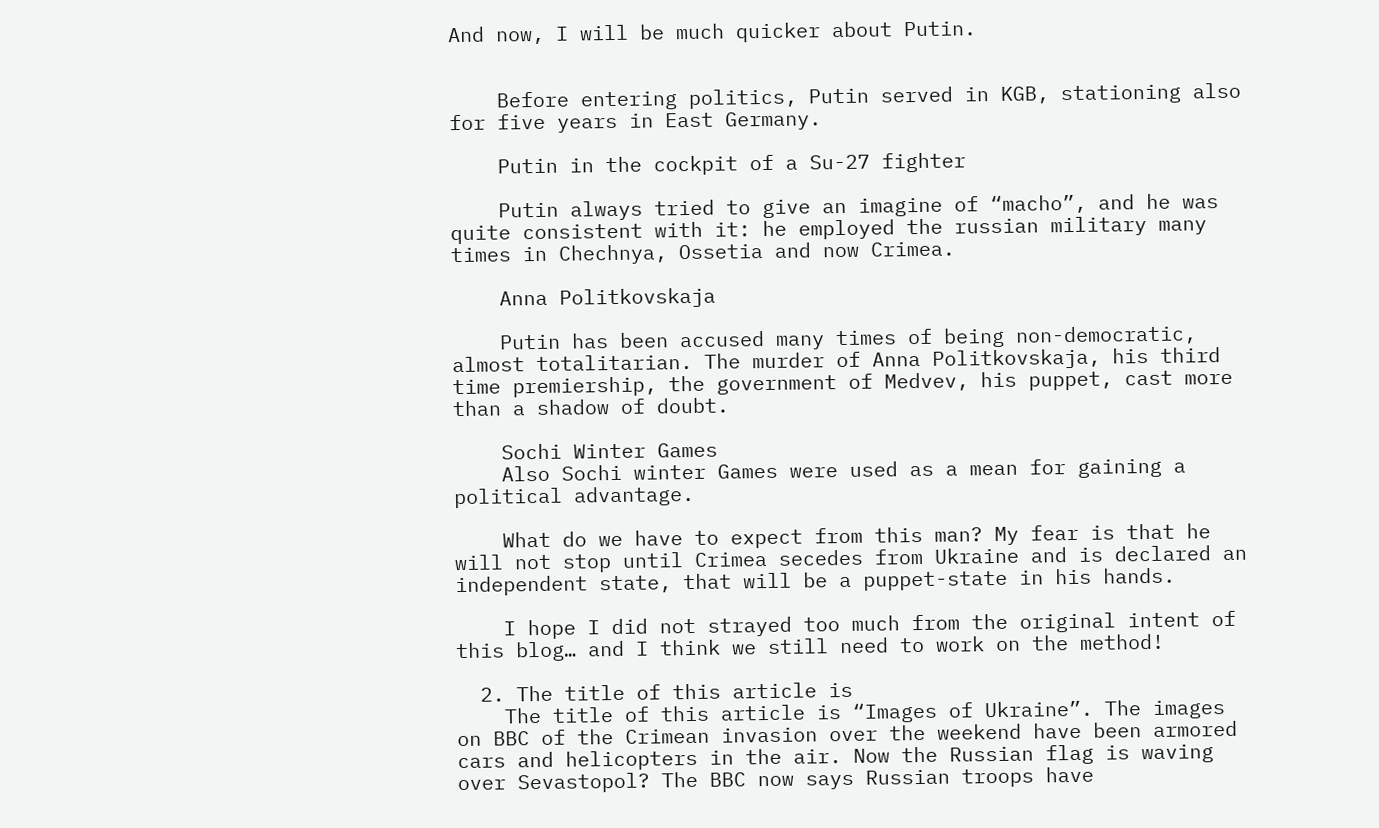And now, I will be much quicker about Putin.


    Before entering politics, Putin served in KGB, stationing also for five years in East Germany.

    Putin in the cockpit of a Su-27 fighter

    Putin always tried to give an imagine of “macho”, and he was quite consistent with it: he employed the russian military many times in Chechnya, Ossetia and now Crimea.

    Anna Politkovskaja

    Putin has been accused many times of being non-democratic, almost totalitarian. The murder of Anna Politkovskaja, his third time premiership, the government of Medvev, his puppet, cast more than a shadow of doubt.

    Sochi Winter Games
    Also Sochi winter Games were used as a mean for gaining a political advantage.

    What do we have to expect from this man? My fear is that he will not stop until Crimea secedes from Ukraine and is declared an independent state, that will be a puppet-state in his hands.

    I hope I did not strayed too much from the original intent of this blog… and I think we still need to work on the method!

  2. The title of this article is
    The title of this article is “Images of Ukraine”. The images on BBC of the Crimean invasion over the weekend have been armored cars and helicopters in the air. Now the Russian flag is waving over Sevastopol? The BBC now says Russian troops have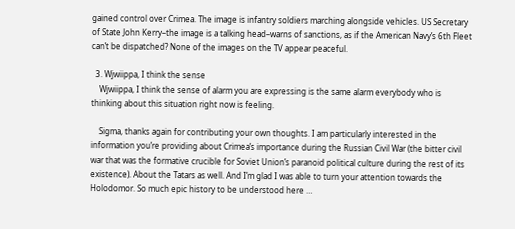gained control over Crimea. The image is infantry soldiers marching alongside vehicles. US Secretary of State John Kerry–the image is a talking head–warns of sanctions, as if the American Navy’s 6th Fleet can’t be dispatched? None of the images on the TV appear peaceful.

  3. Wjwiippa, I think the sense
    Wjwiippa, I think the sense of alarm you are expressing is the same alarm everybody who is thinking about this situation right now is feeling.

    Sigma, thanks again for contributing your own thoughts. I am particularly interested in the information you’re providing about Crimea’s importance during the Russian Civil War (the bitter civil war that was the formative crucible for Soviet Union’s paranoid political culture during the rest of its existence). About the Tatars as well. And I’m glad I was able to turn your attention towards the Holodomor. So much epic history to be understood here …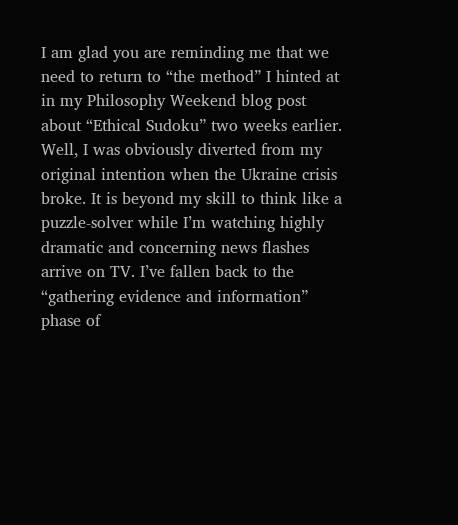I am glad you are reminding me that we need to return to “the method” I hinted at in my Philosophy Weekend blog post about “Ethical Sudoku” two weeks earlier. Well, I was obviously diverted from my original intention when the Ukraine crisis broke. It is beyond my skill to think like a puzzle-solver while I’m watching highly dramatic and concerning news flashes arrive on TV. I’ve fallen back to the “gathering evidence and information” phase of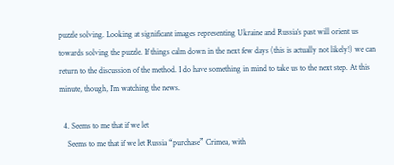puzzle solving. Looking at significant images representing Ukraine and Russia’s past will orient us towards solving the puzzle. If things calm down in the next few days (this is actually not likely!) we can return to the discussion of the method. I do have something in mind to take us to the next step. At this minute, though, I’m watching the news.

  4. Seems to me that if we let
    Seems to me that if we let Russia “purchase” Crimea, with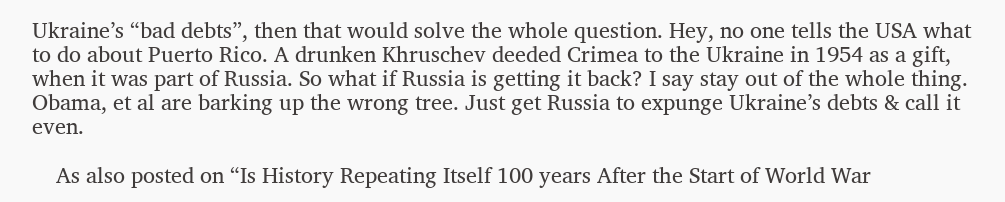Ukraine’s “bad debts”, then that would solve the whole question. Hey, no one tells the USA what to do about Puerto Rico. A drunken Khruschev deeded Crimea to the Ukraine in 1954 as a gift, when it was part of Russia. So what if Russia is getting it back? I say stay out of the whole thing. Obama, et al are barking up the wrong tree. Just get Russia to expunge Ukraine’s debts & call it even.

    As also posted on “Is History Repeating Itself 100 years After the Start of World War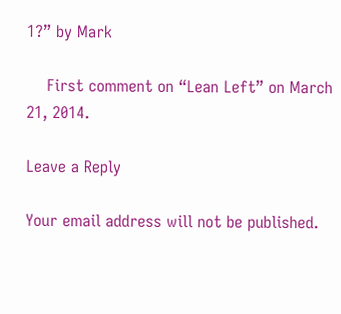1?” by Mark

    First comment on “Lean Left” on March 21, 2014.

Leave a Reply

Your email address will not be published.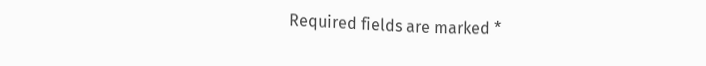Required fields are marked *